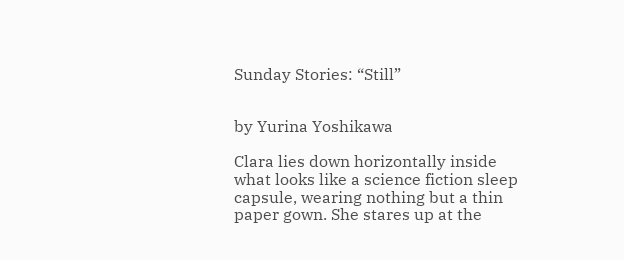Sunday Stories: “Still”


by Yurina Yoshikawa

Clara lies down horizontally inside what looks like a science fiction sleep capsule, wearing nothing but a thin paper gown. She stares up at the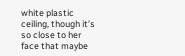white plastic ceiling, though it’s so close to her face that maybe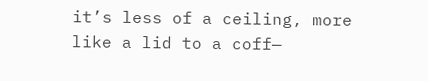it’s less of a ceiling, more like a lid to a coff—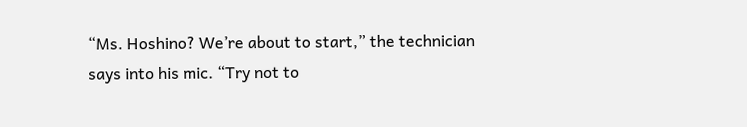“Ms. Hoshino? We’re about to start,” the technician says into his mic. “Try not to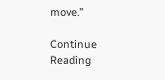move.”

Continue Reading